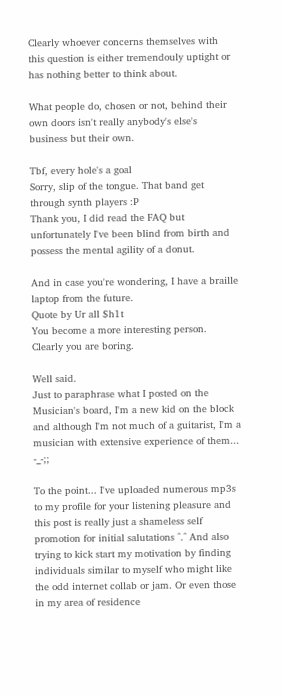Clearly whoever concerns themselves with this question is either tremendouly uptight or has nothing better to think about.

What people do, chosen or not, behind their own doors isn't really anybody's else's business but their own.

Tbf, every hole's a goal
Sorry, slip of the tongue. That band get through synth players :P
Thank you, I did read the FAQ but unfortunately I've been blind from birth and possess the mental agility of a donut.

And in case you're wondering, I have a braille laptop from the future.
Quote by Ur all $h1t
You become a more interesting person.
Clearly you are boring.

Well said.
Just to paraphrase what I posted on the Musician's board, I'm a new kid on the block and although I'm not much of a guitarist, I'm a musician with extensive experience of them... -_-;;

To the point... I've uploaded numerous mp3s to my profile for your listening pleasure and this post is really just a shameless self promotion for initial salutations ^.^ And also trying to kick start my motivation by finding individuals similar to myself who might like the odd internet collab or jam. Or even those in my area of residence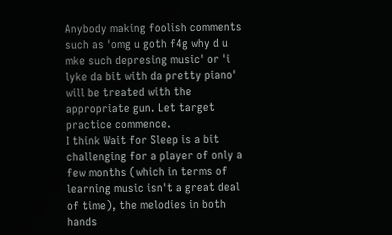Anybody making foolish comments such as 'omg u goth f4g why d u mke such depresing music' or 'i lyke da bit with da pretty piano' will be treated with the appropriate gun. Let target practice commence.
I think Wait for Sleep is a bit challenging for a player of only a few months (which in terms of learning music isn't a great deal of time), the melodies in both hands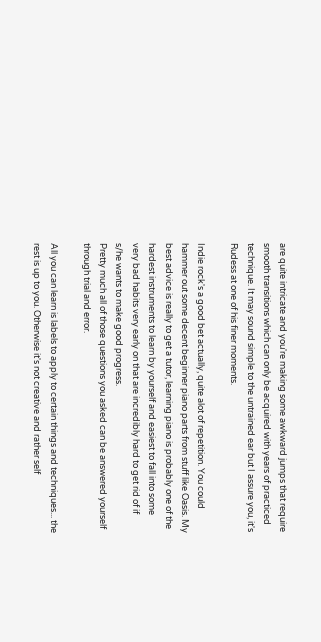are quite intricate and you're making some awkward jumps that require smooth transitions which can only be acquired with years of practiced technique. It may sound simple to the untrained ear but I assure you, it's Rudess at one of his finer moments.

Indie rock's a good bet actually, quite alot of repetition. You could hammer out some decent beginner piano parts from stuff like Oasis. My best advice is really to get a tutor, learning piano is probably one of the hardest instruments to learn by yourself and easiest to fall into some very bad habits very early on that are incredibly hard to get rid of if s/he wants to make good progress.
Pretty much all of those questions you asked can be answered yourself through trial and error.

All you can learn is labels to apply to certain things and techniques... the rest is up to you. Otherwise it's not creative and rather self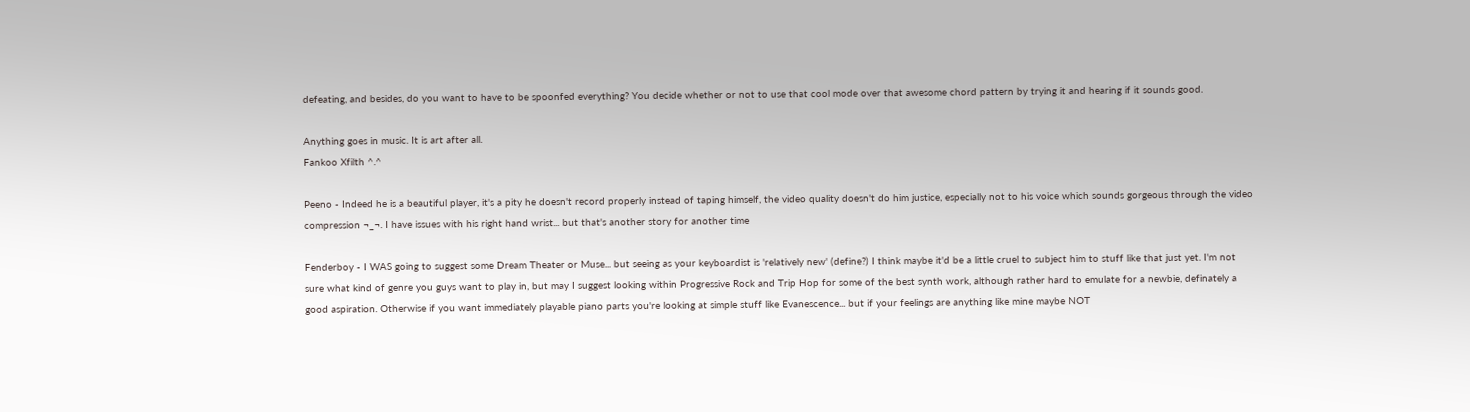defeating, and besides, do you want to have to be spoonfed everything? You decide whether or not to use that cool mode over that awesome chord pattern by trying it and hearing if it sounds good.

Anything goes in music. It is art after all.
Fankoo Xfilth ^.^

Peeno - Indeed he is a beautiful player, it's a pity he doesn't record properly instead of taping himself, the video quality doesn't do him justice, especially not to his voice which sounds gorgeous through the video compression ¬_¬. I have issues with his right hand wrist... but that's another story for another time

Fenderboy - I WAS going to suggest some Dream Theater or Muse... but seeing as your keyboardist is 'relatively new' (define?) I think maybe it'd be a little cruel to subject him to stuff like that just yet. I'm not sure what kind of genre you guys want to play in, but may I suggest looking within Progressive Rock and Trip Hop for some of the best synth work, although rather hard to emulate for a newbie, definately a good aspiration. Otherwise if you want immediately playable piano parts you're looking at simple stuff like Evanescence... but if your feelings are anything like mine maybe NOT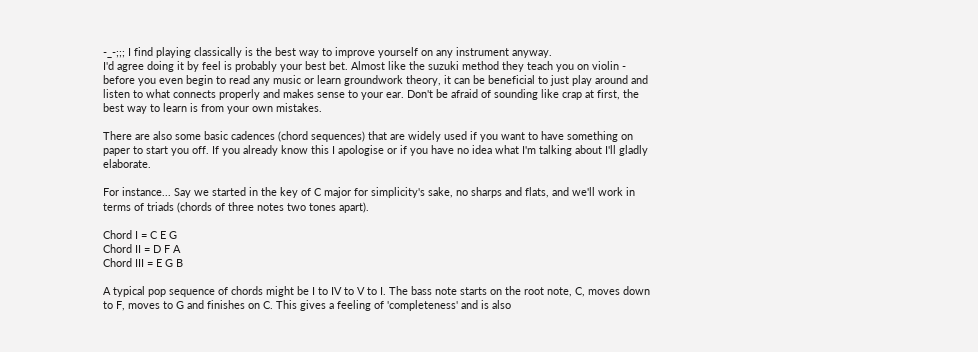-_-;;; I find playing classically is the best way to improve yourself on any instrument anyway.
I'd agree doing it by feel is probably your best bet. Almost like the suzuki method they teach you on violin - before you even begin to read any music or learn groundwork theory, it can be beneficial to just play around and listen to what connects properly and makes sense to your ear. Don't be afraid of sounding like crap at first, the best way to learn is from your own mistakes.

There are also some basic cadences (chord sequences) that are widely used if you want to have something on paper to start you off. If you already know this I apologise or if you have no idea what I'm talking about I'll gladly elaborate.

For instance... Say we started in the key of C major for simplicity's sake, no sharps and flats, and we'll work in terms of triads (chords of three notes two tones apart).

Chord I = C E G
Chord II = D F A
Chord III = E G B

A typical pop sequence of chords might be I to IV to V to I. The bass note starts on the root note, C, moves down to F, moves to G and finishes on C. This gives a feeling of 'completeness' and is also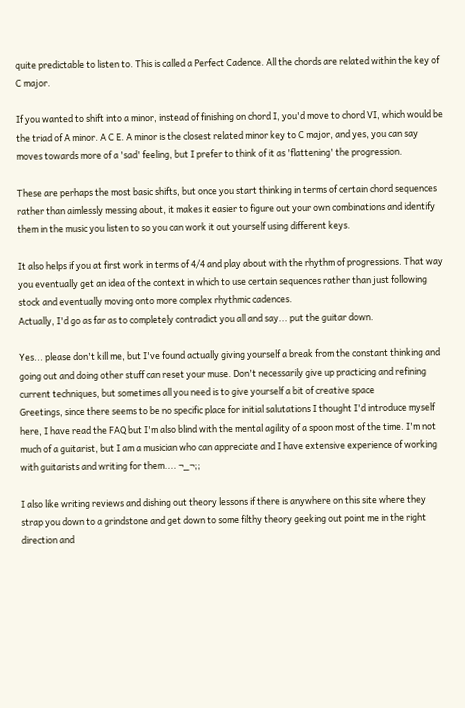quite predictable to listen to. This is called a Perfect Cadence. All the chords are related within the key of C major.

If you wanted to shift into a minor, instead of finishing on chord I, you'd move to chord VI, which would be the triad of A minor. A C E. A minor is the closest related minor key to C major, and yes, you can say moves towards more of a 'sad' feeling, but I prefer to think of it as 'flattening' the progression.

These are perhaps the most basic shifts, but once you start thinking in terms of certain chord sequences rather than aimlessly messing about, it makes it easier to figure out your own combinations and identify them in the music you listen to so you can work it out yourself using different keys.

It also helps if you at first work in terms of 4/4 and play about with the rhythm of progressions. That way you eventually get an idea of the context in which to use certain sequences rather than just following stock and eventually moving onto more complex rhythmic cadences.
Actually, I'd go as far as to completely contradict you all and say... put the guitar down.

Yes... please don't kill me, but I've found actually giving yourself a break from the constant thinking and going out and doing other stuff can reset your muse. Don't necessarily give up practicing and refining current techniques, but sometimes all you need is to give yourself a bit of creative space
Greetings, since there seems to be no specific place for initial salutations I thought I'd introduce myself here, I have read the FAQ but I'm also blind with the mental agility of a spoon most of the time. I'm not much of a guitarist, but I am a musician who can appreciate and I have extensive experience of working with guitarists and writing for them.... ¬_¬;;

I also like writing reviews and dishing out theory lessons if there is anywhere on this site where they strap you down to a grindstone and get down to some filthy theory geeking out point me in the right direction and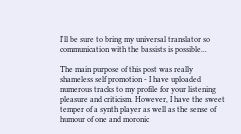I'll be sure to bring my universal translator so communication with the bassists is possible...

The main purpose of this post was really shameless self promotion - I have uploaded numerous tracks to my profile for your listening pleasure and criticism. However, I have the sweet temper of a synth player as well as the sense of humour of one and moronic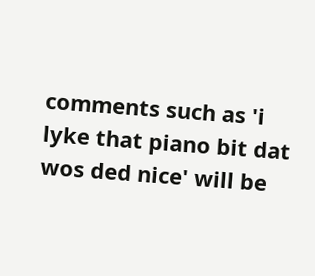comments such as 'i lyke that piano bit dat wos ded nice' will be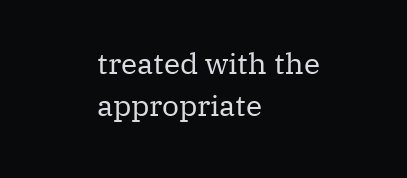treated with the appropriate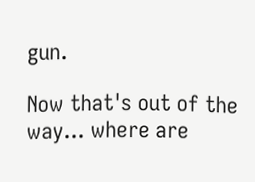gun.

Now that's out of the way... where are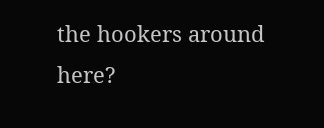the hookers around here?